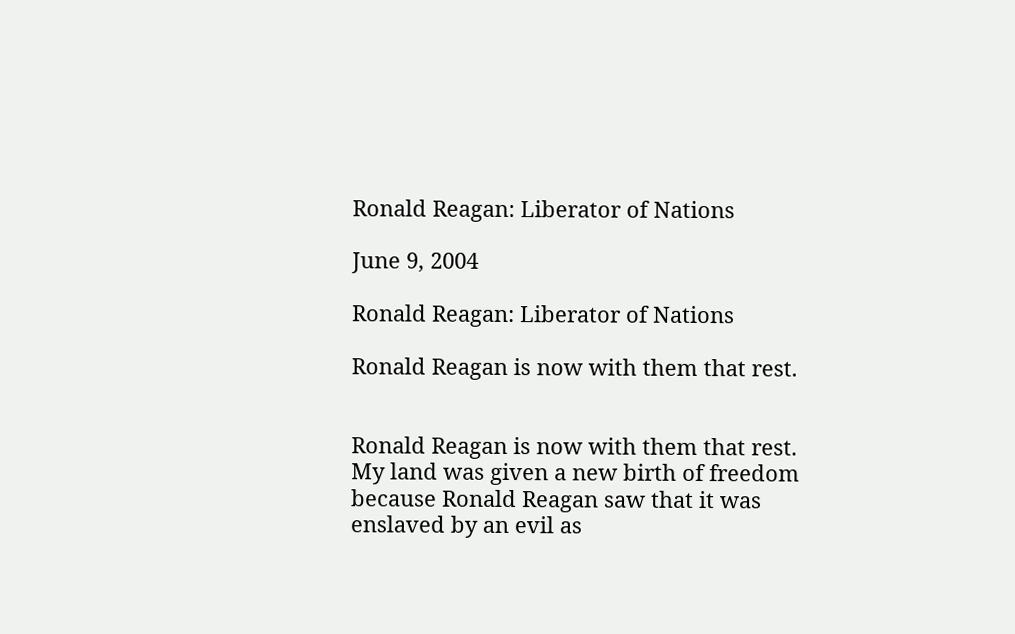Ronald Reagan: Liberator of Nations

June 9, 2004

Ronald Reagan: Liberator of Nations

Ronald Reagan is now with them that rest.


Ronald Reagan is now with them that rest. My land was given a new birth of freedom because Ronald Reagan saw that it was enslaved by an evil as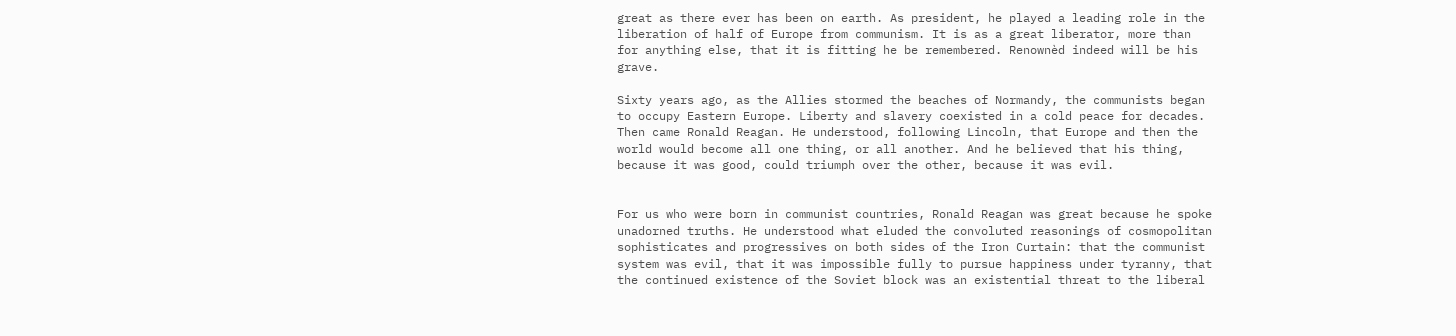great as there ever has been on earth. As president, he played a leading role in the liberation of half of Europe from communism. It is as a great liberator, more than for anything else, that it is fitting he be remembered. Renownèd indeed will be his grave.

Sixty years ago, as the Allies stormed the beaches of Normandy, the communists began to occupy Eastern Europe. Liberty and slavery coexisted in a cold peace for decades. Then came Ronald Reagan. He understood, following Lincoln, that Europe and then the world would become all one thing, or all another. And he believed that his thing, because it was good, could triumph over the other, because it was evil.


For us who were born in communist countries, Ronald Reagan was great because he spoke unadorned truths. He understood what eluded the convoluted reasonings of cosmopolitan sophisticates and progressives on both sides of the Iron Curtain: that the communist system was evil, that it was impossible fully to pursue happiness under tyranny, that the continued existence of the Soviet block was an existential threat to the liberal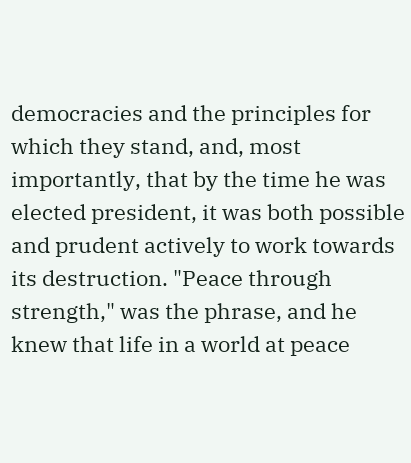democracies and the principles for which they stand, and, most importantly, that by the time he was elected president, it was both possible and prudent actively to work towards its destruction. "Peace through strength," was the phrase, and he knew that life in a world at peace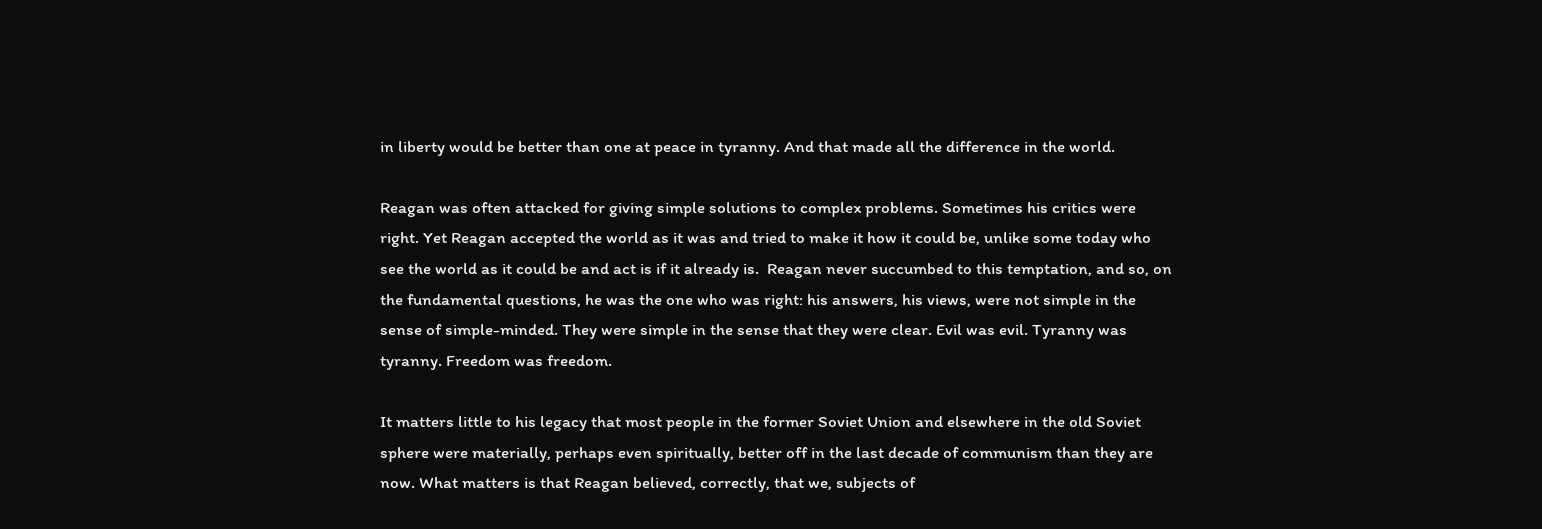in liberty would be better than one at peace in tyranny. And that made all the difference in the world.

Reagan was often attacked for giving simple solutions to complex problems. Sometimes his critics were right. Yet Reagan accepted the world as it was and tried to make it how it could be, unlike some today who see the world as it could be and act is if it already is.  Reagan never succumbed to this temptation, and so, on the fundamental questions, he was the one who was right: his answers, his views, were not simple in the sense of simple-minded. They were simple in the sense that they were clear. Evil was evil. Tyranny was tyranny. Freedom was freedom.

It matters little to his legacy that most people in the former Soviet Union and elsewhere in the old Soviet sphere were materially, perhaps even spiritually, better off in the last decade of communism than they are now. What matters is that Reagan believed, correctly, that we, subjects of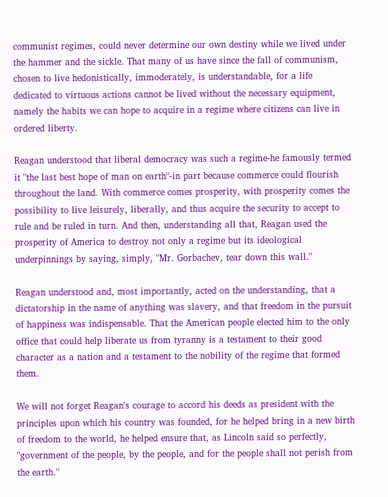communist regimes, could never determine our own destiny while we lived under the hammer and the sickle. That many of us have since the fall of communism, chosen to live hedonistically, immoderately, is understandable, for a life dedicated to virtuous actions cannot be lived without the necessary equipment, namely the habits we can hope to acquire in a regime where citizens can live in ordered liberty.

Reagan understood that liberal democracy was such a regime-he famously termed it "the last best hope of man on earth"-in part because commerce could flourish throughout the land. With commerce comes prosperity, with prosperity comes the possibility to live leisurely, liberally, and thus acquire the security to accept to rule and be ruled in turn. And then, understanding all that, Reagan used the prosperity of America to destroy not only a regime but its ideological underpinnings by saying, simply, "Mr. Gorbachev, tear down this wall."

Reagan understood and, most importantly, acted on the understanding, that a dictatorship in the name of anything was slavery, and that freedom in the pursuit of happiness was indispensable. That the American people elected him to the only office that could help liberate us from tyranny is a testament to their good character as a nation and a testament to the nobility of the regime that formed them.

We will not forget Reagan's courage to accord his deeds as president with the principles upon which his country was founded, for he helped bring in a new birth of freedom to the world, he helped ensure that, as Lincoln said so perfectly, "government of the people, by the people, and for the people shall not perish from the earth."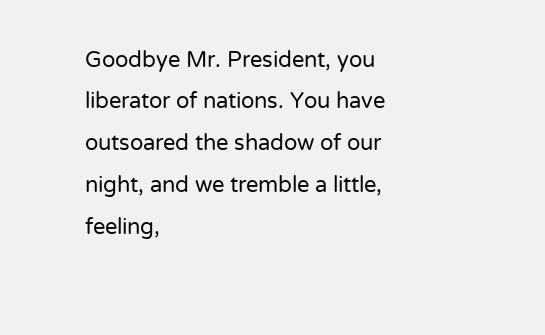Goodbye Mr. President, you liberator of nations. You have outsoared the shadow of our night, and we tremble a little, feeling,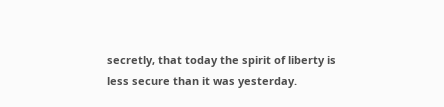secretly, that today the spirit of liberty is less secure than it was yesterday.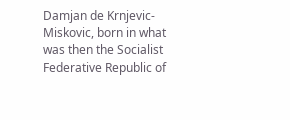Damjan de Krnjevic-Miskovic, born in what was then the Socialist Federative Republic of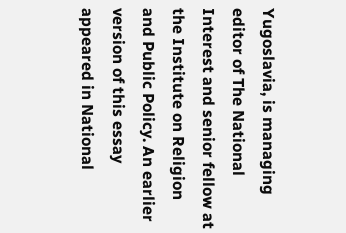Yugoslavia, is managing editor of The National Interest and senior fellow at the Institute on Religion and Public Policy. An earlier version of this essay appeared in National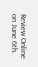Review Online on June 6th.